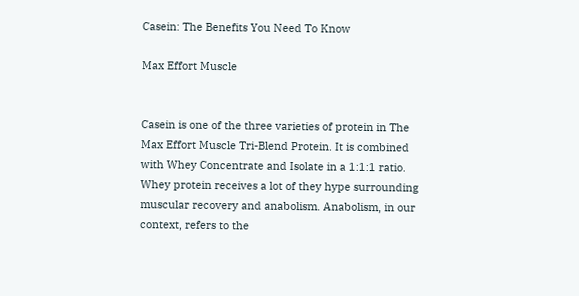Casein: The Benefits You Need To Know

Max Effort Muscle


Casein is one of the three varieties of protein in The Max Effort Muscle Tri-Blend Protein. It is combined with Whey Concentrate and Isolate in a 1:1:1 ratio. Whey protein receives a lot of they hype surrounding muscular recovery and anabolism. Anabolism, in our context, refers to the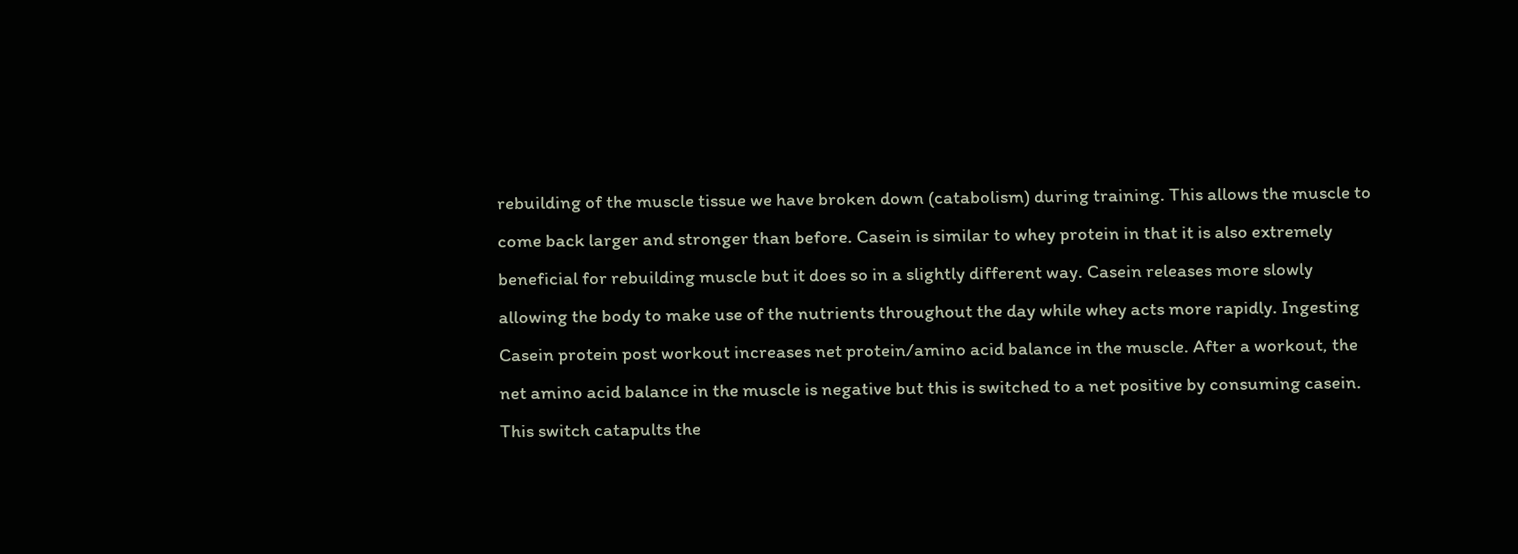rebuilding of the muscle tissue we have broken down (catabolism) during training. This allows the muscle to come back larger and stronger than before. Casein is similar to whey protein in that it is also extremely beneficial for rebuilding muscle but it does so in a slightly different way. Casein releases more slowly allowing the body to make use of the nutrients throughout the day while whey acts more rapidly. Ingesting Casein protein post workout increases net protein/amino acid balance in the muscle. After a workout, the net amino acid balance in the muscle is negative but this is switched to a net positive by consuming casein. This switch catapults the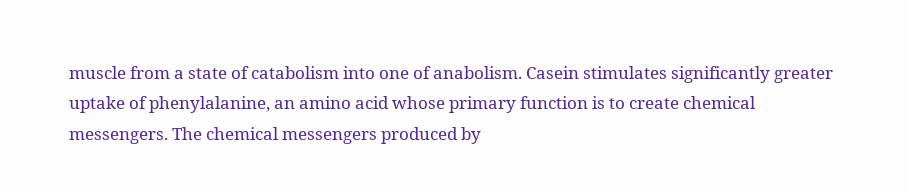muscle from a state of catabolism into one of anabolism. Casein stimulates significantly greater uptake of phenylalanine, an amino acid whose primary function is to create chemical messengers. The chemical messengers produced by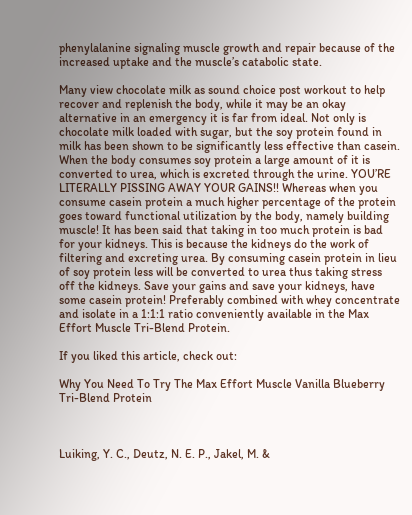phenylalanine signaling muscle growth and repair because of the increased uptake and the muscle’s catabolic state.

Many view chocolate milk as sound choice post workout to help recover and replenish the body, while it may be an okay alternative in an emergency it is far from ideal. Not only is chocolate milk loaded with sugar, but the soy protein found in milk has been shown to be significantly less effective than casein. When the body consumes soy protein a large amount of it is converted to urea, which is excreted through the urine. YOU’RE LITERALLY PISSING AWAY YOUR GAINS!! Whereas when you consume casein protein a much higher percentage of the protein goes toward functional utilization by the body, namely building muscle! It has been said that taking in too much protein is bad for your kidneys. This is because the kidneys do the work of filtering and excreting urea. By consuming casein protein in lieu of soy protein less will be converted to urea thus taking stress off the kidneys. Save your gains and save your kidneys, have some casein protein! Preferably combined with whey concentrate and isolate in a 1:1:1 ratio conveniently available in the Max Effort Muscle Tri-Blend Protein.

If you liked this article, check out:

Why You Need To Try The Max Effort Muscle Vanilla Blueberry Tri-Blend Protein



Luiking, Y. C., Deutz, N. E. P., Jakel, M. &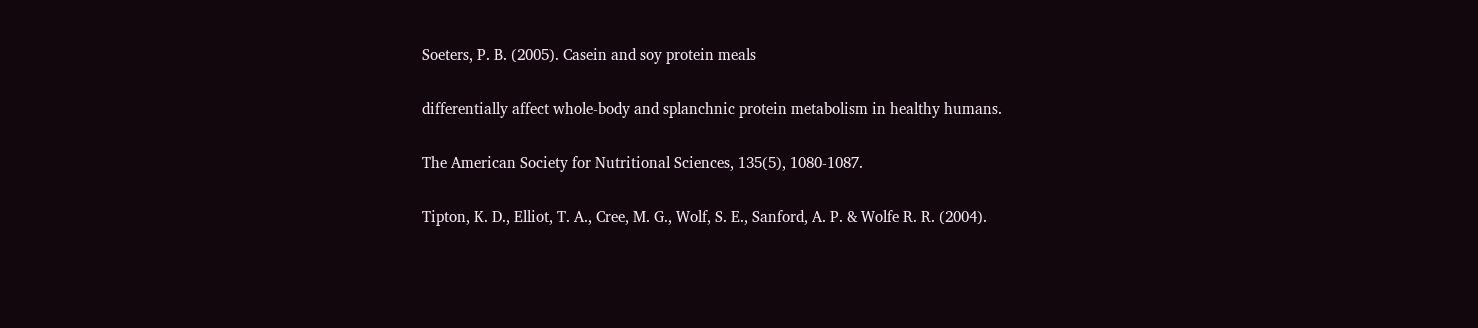Soeters, P. B. (2005). Casein and soy protein meals

differentially affect whole-body and splanchnic protein metabolism in healthy humans.

The American Society for Nutritional Sciences, 135(5), 1080-1087.

Tipton, K. D., Elliot, T. A., Cree, M. G., Wolf, S. E., Sanford, A. P. & Wolfe R. R. (2004).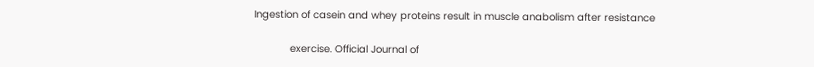Ingestion of casein and whey proteins result in muscle anabolism after resistance

            exercise. Official Journal of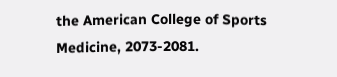the American College of Sports Medicine, 2073-2081.